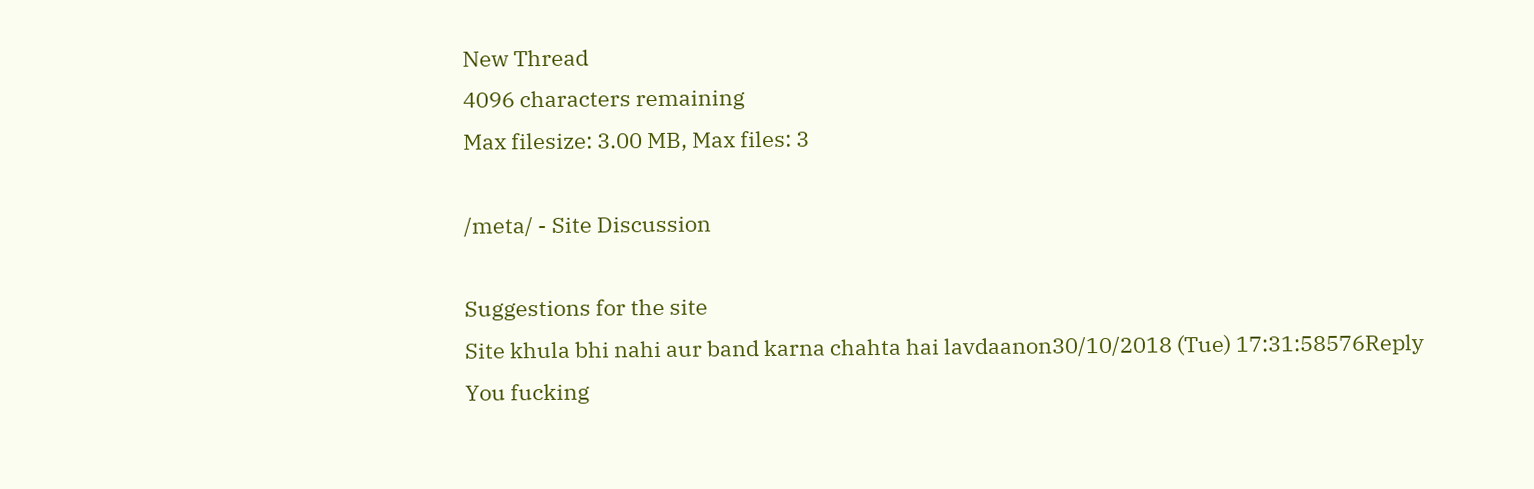New Thread
4096 characters remaining
Max filesize: 3.00 MB, Max files: 3

/meta/ - Site Discussion

Suggestions for the site
Site khula bhi nahi aur band karna chahta hai lavdaanon30/10/2018 (Tue) 17:31:58576Reply
You fucking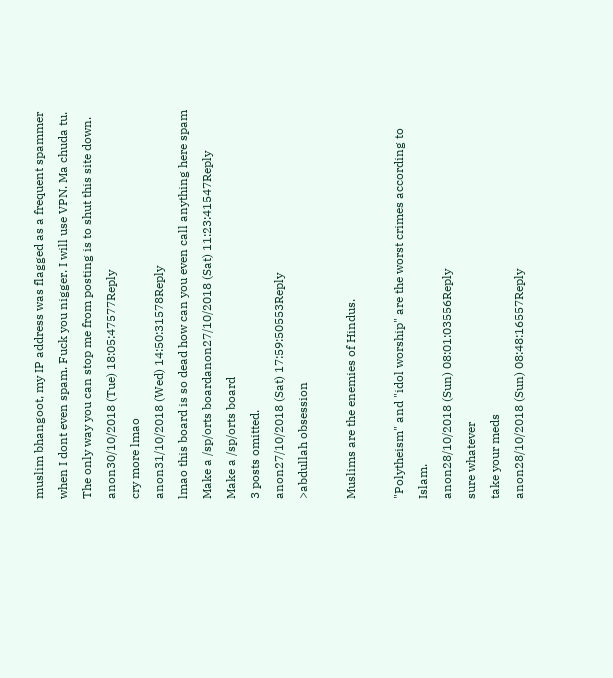muslim bhangoot, my IP address was flagged as a frequent spammer when I dont even spam. Fuck you nigger. I will use VPN. Ma chuda tu. The only way you can stop me from posting is to shut this site down.
anon30/10/2018 (Tue) 18:05:47577Reply
cry more lmao
anon31/10/2018 (Wed) 14:50:31578Reply
lmao this board is so dead how can you even call anything here spam
Make a /sp/orts boardanon27/10/2018 (Sat) 11:23:41547Reply
Make a /sp/orts board
3 posts omitted.
anon27/10/2018 (Sat) 17:59:50553Reply
>abdullah obsession

Muslims are the enemies of Hindus.

"Polytheism" and "idol worship" are the worst crimes according to Islam.
anon28/10/2018 (Sun) 08:01:03556Reply
sure whatever
take your meds
anon28/10/2018 (Sun) 08:48:16557Reply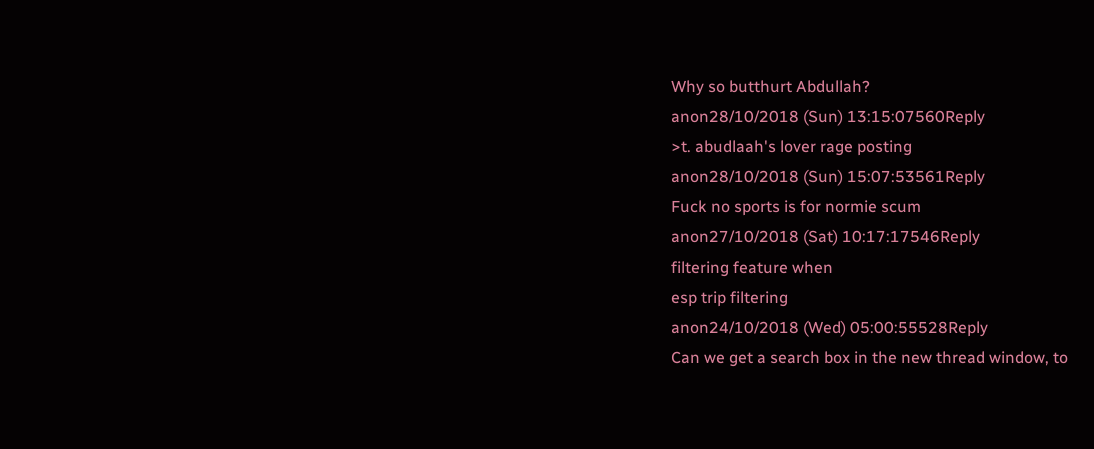Why so butthurt Abdullah?
anon28/10/2018 (Sun) 13:15:07560Reply
>t. abudlaah's lover rage posting
anon28/10/2018 (Sun) 15:07:53561Reply
Fuck no sports is for normie scum
anon27/10/2018 (Sat) 10:17:17546Reply
filtering feature when
esp trip filtering
anon24/10/2018 (Wed) 05:00:55528Reply
Can we get a search box in the new thread window, to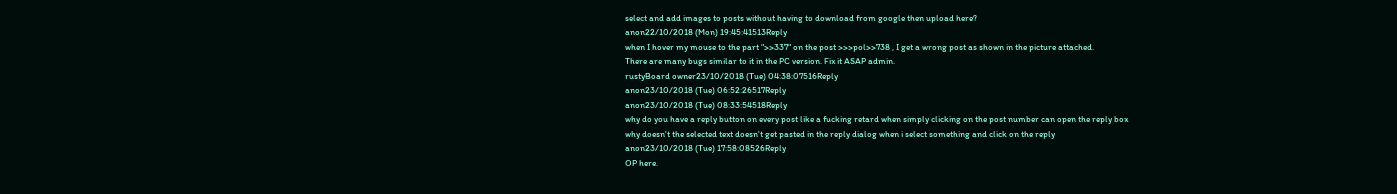select and add images to posts without having to download from google then upload here?
anon22/10/2018 (Mon) 19:45:41513Reply
when I hover my mouse to the part ">>337" on the post >>>pol>>738 , I get a wrong post as shown in the picture attached.
There are many bugs similar to it in the PC version. Fix it ASAP admin.
rustyBoard owner23/10/2018 (Tue) 04:38:07516Reply
anon23/10/2018 (Tue) 06:52:26517Reply
anon23/10/2018 (Tue) 08:33:54518Reply
why do you have a reply button on every post like a fucking retard when simply clicking on the post number can open the reply box
why doesn't the selected text doesn't get pasted in the reply dialog when i select something and click on the reply
anon23/10/2018 (Tue) 17:58:08526Reply
OP here.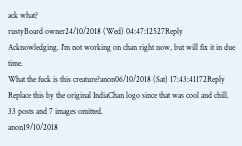ack what?
rustyBoard owner24/10/2018 (Wed) 04:47:12527Reply
Acknowledging. I'm not working on chan right now, but will fix it in due time.
What the fuck is this creature?anon06/10/2018 (Sat) 17:43:41172Reply
Replace this by the original IndiaChan logo since that was cool and chill.
33 posts and 7 images omitted.
anon19/10/2018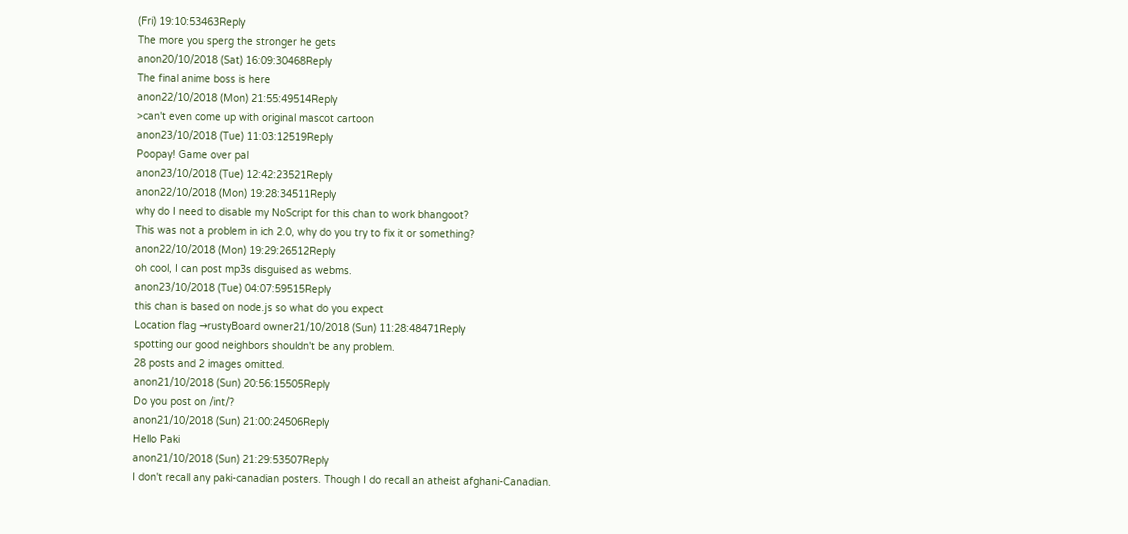(Fri) 19:10:53463Reply
The more you sperg the stronger he gets
anon20/10/2018 (Sat) 16:09:30468Reply
The final anime boss is here
anon22/10/2018 (Mon) 21:55:49514Reply
>can't even come up with original mascot cartoon
anon23/10/2018 (Tue) 11:03:12519Reply
Poopay! Game over pal
anon23/10/2018 (Tue) 12:42:23521Reply
anon22/10/2018 (Mon) 19:28:34511Reply
why do I need to disable my NoScript for this chan to work bhangoot?
This was not a problem in ich 2.0, why do you try to fix it or something?
anon22/10/2018 (Mon) 19:29:26512Reply
oh cool, I can post mp3s disguised as webms.
anon23/10/2018 (Tue) 04:07:59515Reply
this chan is based on node.js so what do you expect
Location flag →rustyBoard owner21/10/2018 (Sun) 11:28:48471Reply
spotting our good neighbors shouldn't be any problem.
28 posts and 2 images omitted.
anon21/10/2018 (Sun) 20:56:15505Reply
Do you post on /int/?
anon21/10/2018 (Sun) 21:00:24506Reply
Hello Paki
anon21/10/2018 (Sun) 21:29:53507Reply
I don't recall any paki-canadian posters. Though I do recall an atheist afghani-Canadian.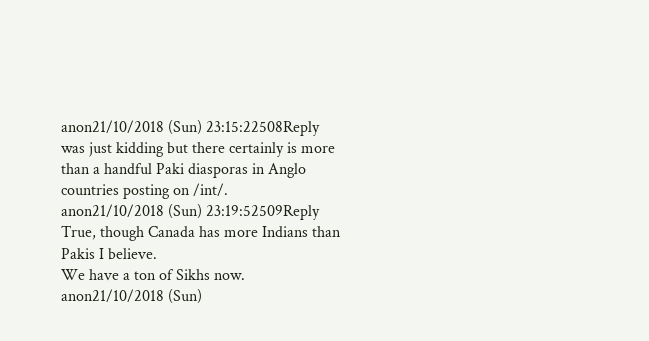anon21/10/2018 (Sun) 23:15:22508Reply
was just kidding but there certainly is more than a handful Paki diasporas in Anglo countries posting on /int/.
anon21/10/2018 (Sun) 23:19:52509Reply
True, though Canada has more Indians than Pakis I believe.
We have a ton of Sikhs now.
anon21/10/2018 (Sun)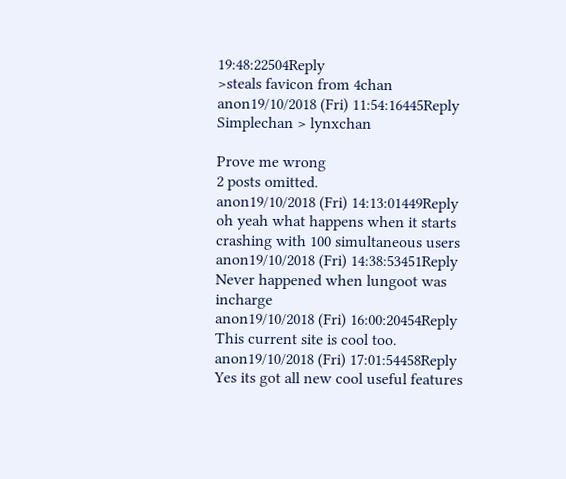19:48:22504Reply
>steals favicon from 4chan
anon19/10/2018 (Fri) 11:54:16445Reply
Simplechan > lynxchan

Prove me wrong
2 posts omitted.
anon19/10/2018 (Fri) 14:13:01449Reply
oh yeah what happens when it starts crashing with 100 simultaneous users
anon19/10/2018 (Fri) 14:38:53451Reply
Never happened when lungoot was incharge
anon19/10/2018 (Fri) 16:00:20454Reply
This current site is cool too.
anon19/10/2018 (Fri) 17:01:54458Reply
Yes its got all new cool useful features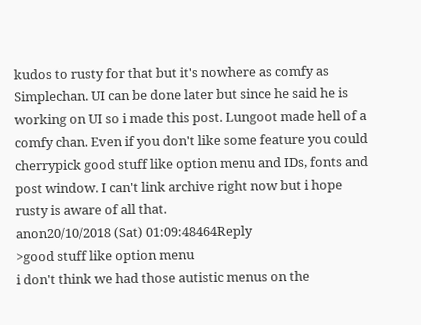kudos to rusty for that but it's nowhere as comfy as Simplechan. UI can be done later but since he said he is working on UI so i made this post. Lungoot made hell of a comfy chan. Even if you don't like some feature you could cherrypick good stuff like option menu and IDs, fonts and post window. I can't link archive right now but i hope rusty is aware of all that.
anon20/10/2018 (Sat) 01:09:48464Reply
>good stuff like option menu
i don't think we had those autistic menus on the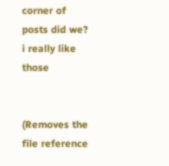corner of posts did we? i really like those


(Removes the file reference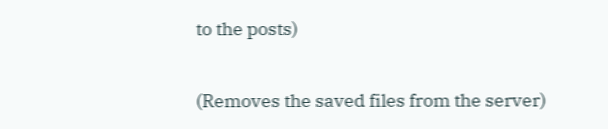to the posts)

(Removes the saved files from the server)